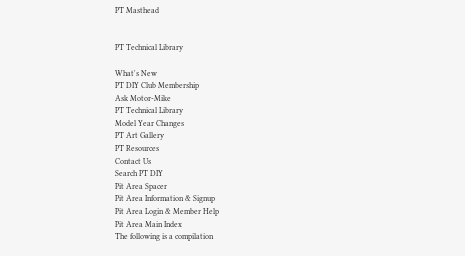PT Masthead


PT Technical Library

What's New
PT DIY Club Membership
Ask Motor-Mike
PT Technical Library
Model Year Changes
PT Art Gallery
PT Resources
Contact Us
Search PT DIY
Pit Area Spacer
Pit Area Information & Signup
Pit Area Login & Member Help
Pit Area Main Index
The following is a compilation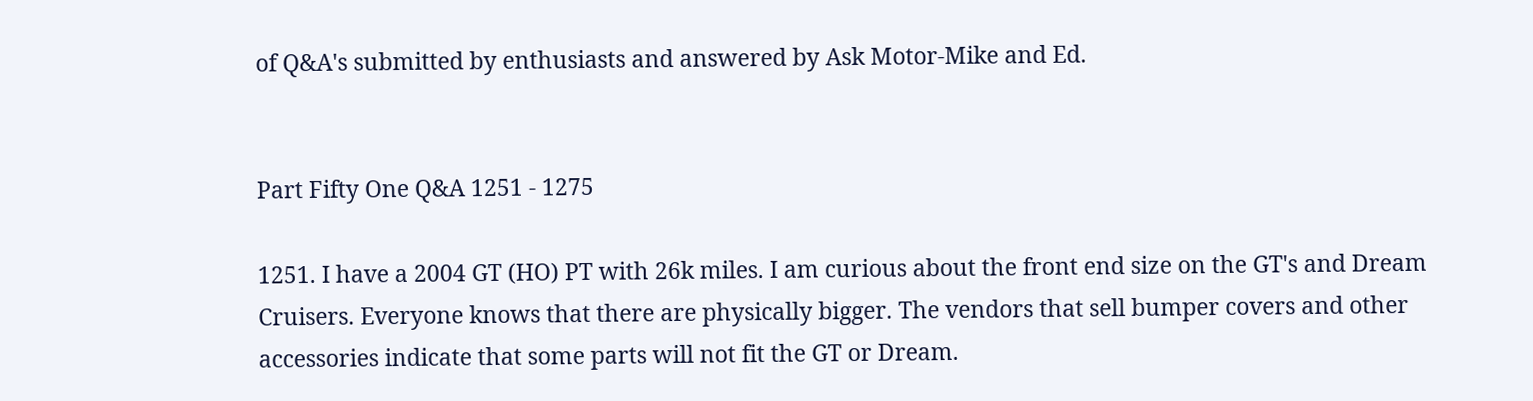of Q&A's submitted by enthusiasts and answered by Ask Motor-Mike and Ed.


Part Fifty One Q&A 1251 - 1275

1251. I have a 2004 GT (HO) PT with 26k miles. I am curious about the front end size on the GT's and Dream Cruisers. Everyone knows that there are physically bigger. The vendors that sell bumper covers and other accessories indicate that some parts will not fit the GT or Dream.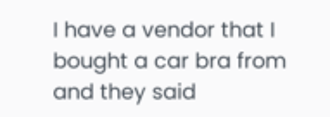I have a vendor that I bought a car bra from and they said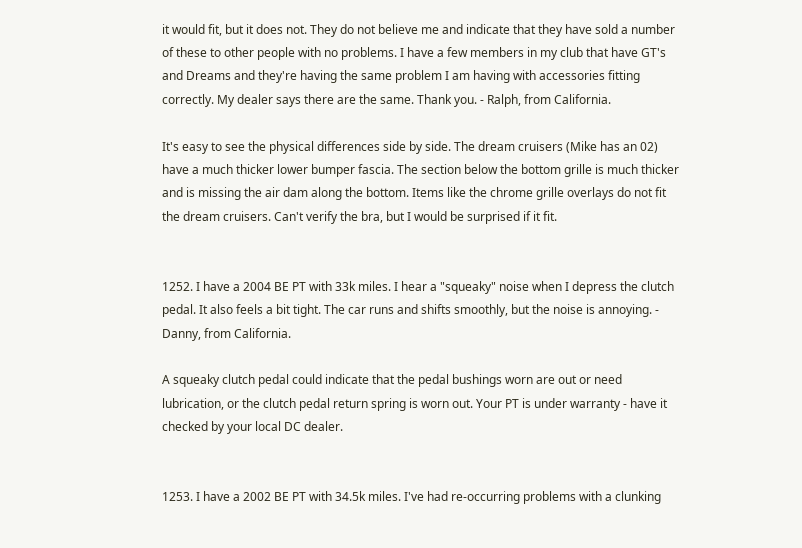it would fit, but it does not. They do not believe me and indicate that they have sold a number of these to other people with no problems. I have a few members in my club that have GT's and Dreams and they're having the same problem I am having with accessories fitting correctly. My dealer says there are the same. Thank you. - Ralph, from California.

It's easy to see the physical differences side by side. The dream cruisers (Mike has an 02) have a much thicker lower bumper fascia. The section below the bottom grille is much thicker and is missing the air dam along the bottom. Items like the chrome grille overlays do not fit the dream cruisers. Can't verify the bra, but I would be surprised if it fit.


1252. I have a 2004 BE PT with 33k miles. I hear a "squeaky" noise when I depress the clutch pedal. It also feels a bit tight. The car runs and shifts smoothly, but the noise is annoying. - Danny, from California.

A squeaky clutch pedal could indicate that the pedal bushings worn are out or need lubrication, or the clutch pedal return spring is worn out. Your PT is under warranty - have it checked by your local DC dealer.


1253. I have a 2002 BE PT with 34.5k miles. I've had re-occurring problems with a clunking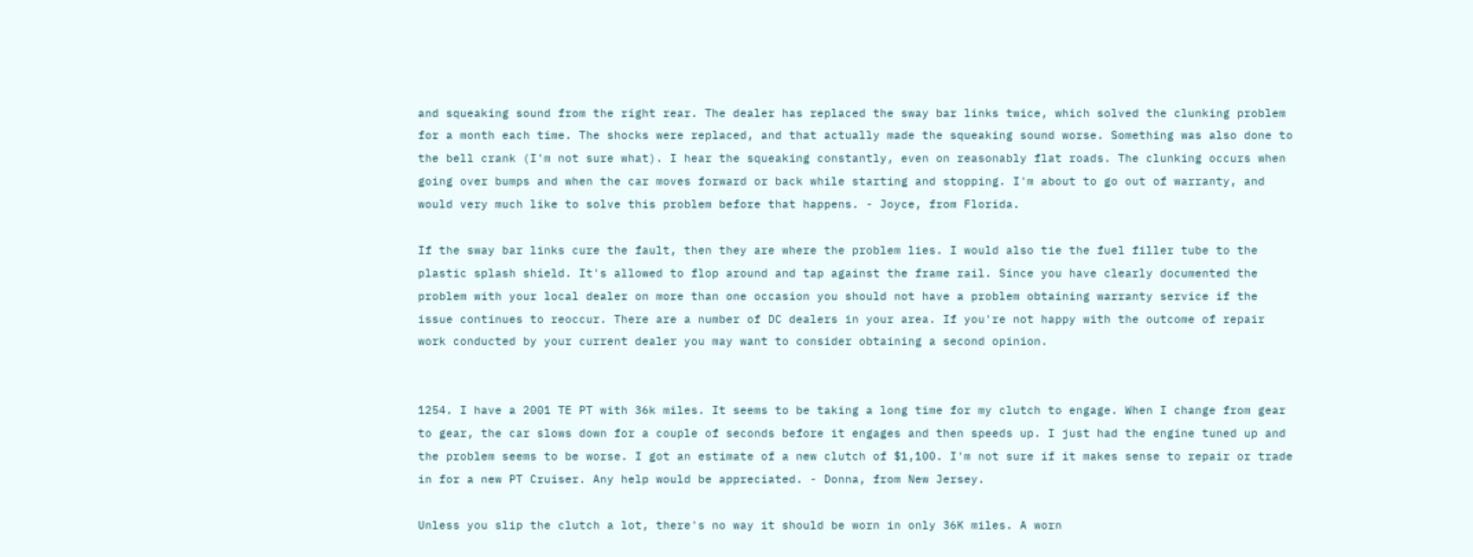and squeaking sound from the right rear. The dealer has replaced the sway bar links twice, which solved the clunking problem for a month each time. The shocks were replaced, and that actually made the squeaking sound worse. Something was also done to the bell crank (I'm not sure what). I hear the squeaking constantly, even on reasonably flat roads. The clunking occurs when going over bumps and when the car moves forward or back while starting and stopping. I'm about to go out of warranty, and would very much like to solve this problem before that happens. - Joyce, from Florida.

If the sway bar links cure the fault, then they are where the problem lies. I would also tie the fuel filler tube to the plastic splash shield. It's allowed to flop around and tap against the frame rail. Since you have clearly documented the problem with your local dealer on more than one occasion you should not have a problem obtaining warranty service if the issue continues to reoccur. There are a number of DC dealers in your area. If you're not happy with the outcome of repair work conducted by your current dealer you may want to consider obtaining a second opinion.


1254. I have a 2001 TE PT with 36k miles. It seems to be taking a long time for my clutch to engage. When I change from gear to gear, the car slows down for a couple of seconds before it engages and then speeds up. I just had the engine tuned up and the problem seems to be worse. I got an estimate of a new clutch of $1,100. I'm not sure if it makes sense to repair or trade in for a new PT Cruiser. Any help would be appreciated. - Donna, from New Jersey.

Unless you slip the clutch a lot, there's no way it should be worn in only 36K miles. A worn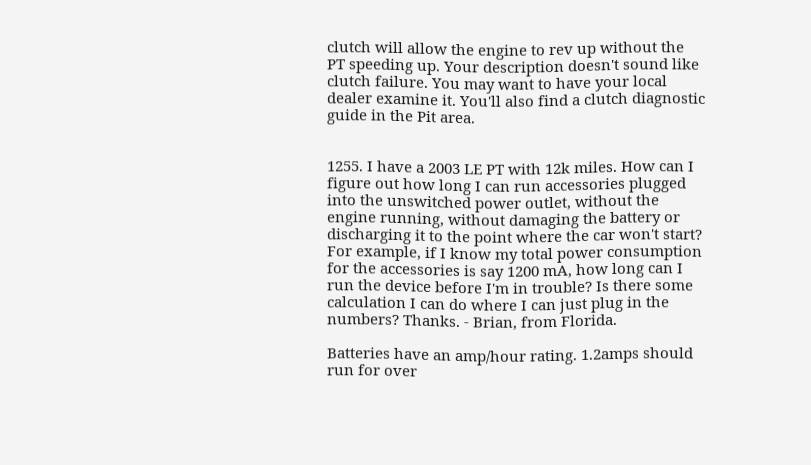clutch will allow the engine to rev up without the PT speeding up. Your description doesn't sound like clutch failure. You may want to have your local dealer examine it. You'll also find a clutch diagnostic guide in the Pit area.


1255. I have a 2003 LE PT with 12k miles. How can I figure out how long I can run accessories plugged into the unswitched power outlet, without the engine running, without damaging the battery or discharging it to the point where the car won't start? For example, if I know my total power consumption for the accessories is say 1200 mA, how long can I run the device before I'm in trouble? Is there some calculation I can do where I can just plug in the numbers? Thanks. - Brian, from Florida.

Batteries have an amp/hour rating. 1.2amps should run for over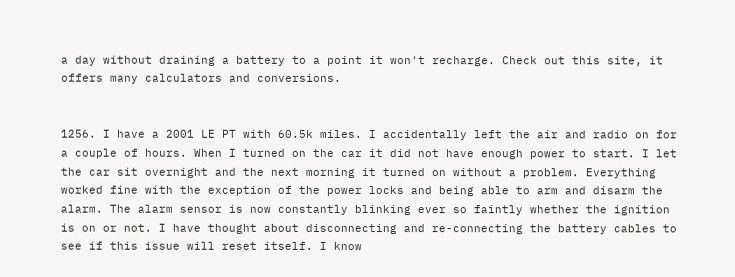a day without draining a battery to a point it won't recharge. Check out this site, it offers many calculators and conversions.


1256. I have a 2001 LE PT with 60.5k miles. I accidentally left the air and radio on for a couple of hours. When I turned on the car it did not have enough power to start. I let the car sit overnight and the next morning it turned on without a problem. Everything worked fine with the exception of the power locks and being able to arm and disarm the alarm. The alarm sensor is now constantly blinking ever so faintly whether the ignition is on or not. I have thought about disconnecting and re-connecting the battery cables to see if this issue will reset itself. I know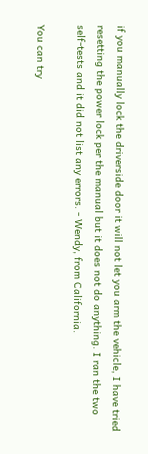if you manually lock the driverside door it will not let you arm the vehicle, I have tried resetting the power lock per the manual but it does not do anything. I ran the two self-tests and it did not list any errors. - Wendy, from California.

You can try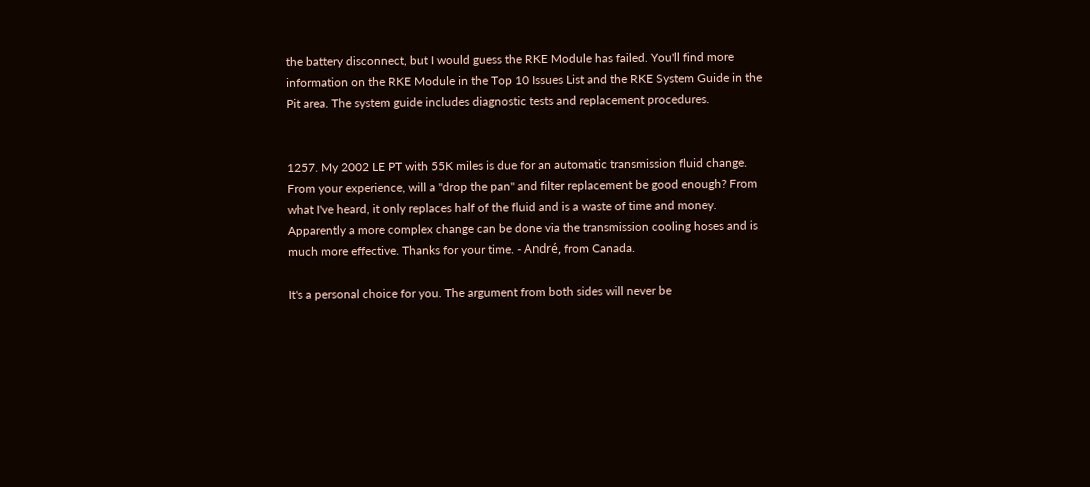the battery disconnect, but I would guess the RKE Module has failed. You'll find more information on the RKE Module in the Top 10 Issues List and the RKE System Guide in the Pit area. The system guide includes diagnostic tests and replacement procedures.


1257. My 2002 LE PT with 55K miles is due for an automatic transmission fluid change. From your experience, will a "drop the pan" and filter replacement be good enough? From what I've heard, it only replaces half of the fluid and is a waste of time and money. Apparently a more complex change can be done via the transmission cooling hoses and is much more effective. Thanks for your time. - André, from Canada.

It's a personal choice for you. The argument from both sides will never be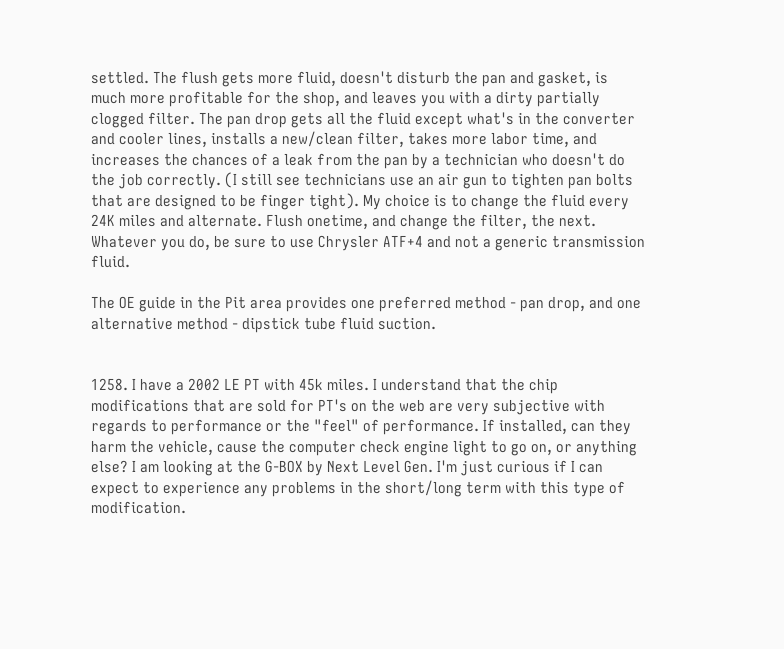settled. The flush gets more fluid, doesn't disturb the pan and gasket, is much more profitable for the shop, and leaves you with a dirty partially clogged filter. The pan drop gets all the fluid except what's in the converter and cooler lines, installs a new/clean filter, takes more labor time, and increases the chances of a leak from the pan by a technician who doesn't do the job correctly. (I still see technicians use an air gun to tighten pan bolts that are designed to be finger tight). My choice is to change the fluid every 24K miles and alternate. Flush onetime, and change the filter, the next. Whatever you do, be sure to use Chrysler ATF+4 and not a generic transmission fluid.

The OE guide in the Pit area provides one preferred method - pan drop, and one alternative method - dipstick tube fluid suction.


1258. I have a 2002 LE PT with 45k miles. I understand that the chip modifications that are sold for PT's on the web are very subjective with regards to performance or the "feel" of performance. If installed, can they harm the vehicle, cause the computer check engine light to go on, or anything else? I am looking at the G-BOX by Next Level Gen. I'm just curious if I can expect to experience any problems in the short/long term with this type of modification.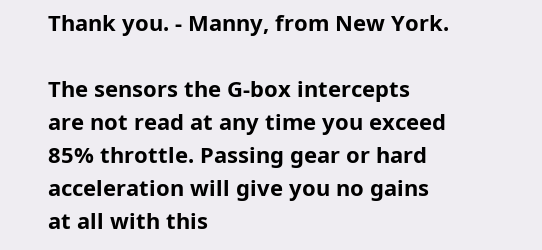Thank you. - Manny, from New York.

The sensors the G-box intercepts are not read at any time you exceed 85% throttle. Passing gear or hard acceleration will give you no gains at all with this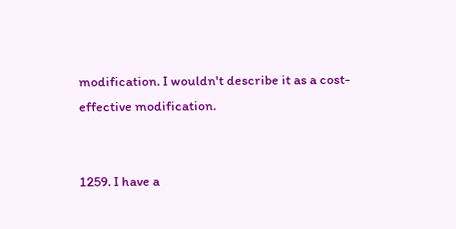modification. I wouldn't describe it as a cost-effective modification.


1259. I have a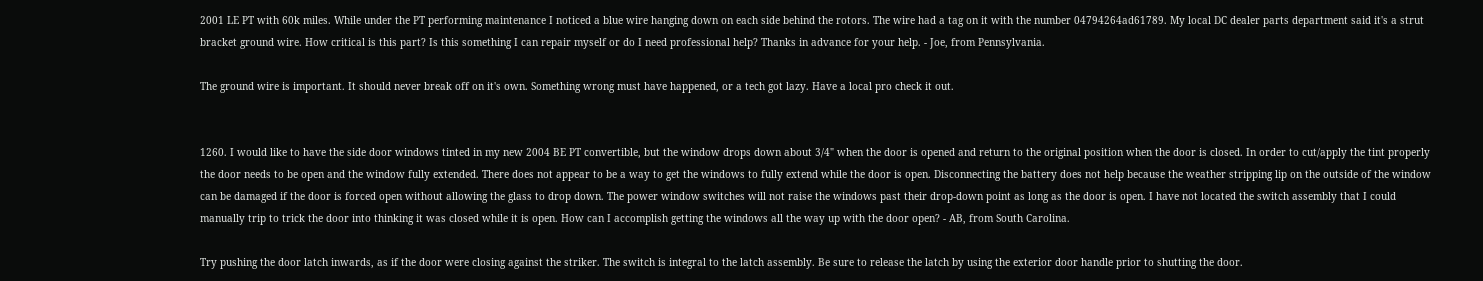2001 LE PT with 60k miles. While under the PT performing maintenance I noticed a blue wire hanging down on each side behind the rotors. The wire had a tag on it with the number 04794264ad61789. My local DC dealer parts department said it's a strut bracket ground wire. How critical is this part? Is this something I can repair myself or do I need professional help? Thanks in advance for your help. - Joe, from Pennsylvania.

The ground wire is important. It should never break off on it's own. Something wrong must have happened, or a tech got lazy. Have a local pro check it out.


1260. I would like to have the side door windows tinted in my new 2004 BE PT convertible, but the window drops down about 3/4" when the door is opened and return to the original position when the door is closed. In order to cut/apply the tint properly the door needs to be open and the window fully extended. There does not appear to be a way to get the windows to fully extend while the door is open. Disconnecting the battery does not help because the weather stripping lip on the outside of the window can be damaged if the door is forced open without allowing the glass to drop down. The power window switches will not raise the windows past their drop-down point as long as the door is open. I have not located the switch assembly that I could manually trip to trick the door into thinking it was closed while it is open. How can I accomplish getting the windows all the way up with the door open? - AB, from South Carolina.

Try pushing the door latch inwards, as if the door were closing against the striker. The switch is integral to the latch assembly. Be sure to release the latch by using the exterior door handle prior to shutting the door.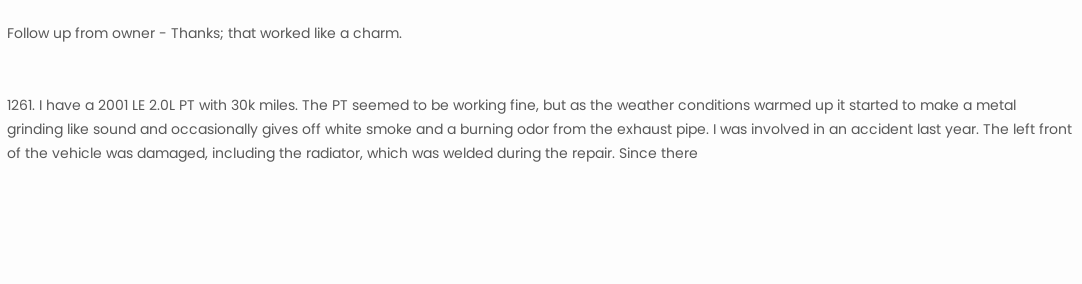Follow up from owner - Thanks; that worked like a charm.


1261. I have a 2001 LE 2.0L PT with 30k miles. The PT seemed to be working fine, but as the weather conditions warmed up it started to make a metal grinding like sound and occasionally gives off white smoke and a burning odor from the exhaust pipe. I was involved in an accident last year. The left front of the vehicle was damaged, including the radiator, which was welded during the repair. Since there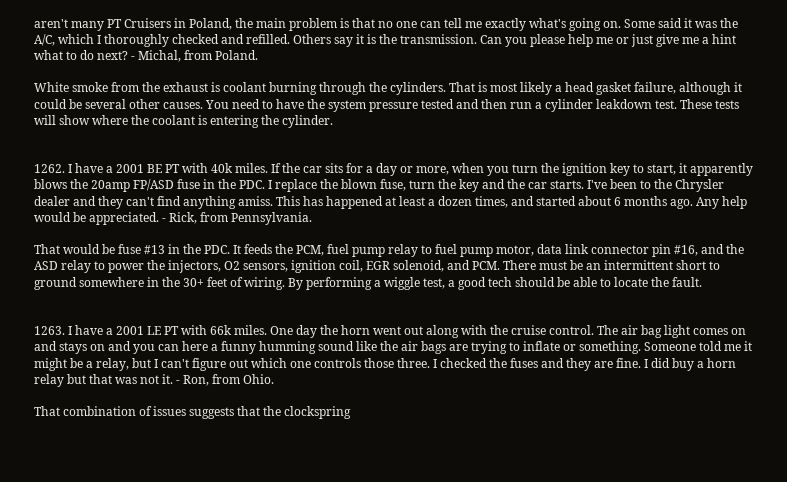aren't many PT Cruisers in Poland, the main problem is that no one can tell me exactly what's going on. Some said it was the A/C, which I thoroughly checked and refilled. Others say it is the transmission. Can you please help me or just give me a hint what to do next? - Michal, from Poland.

White smoke from the exhaust is coolant burning through the cylinders. That is most likely a head gasket failure, although it could be several other causes. You need to have the system pressure tested and then run a cylinder leakdown test. These tests will show where the coolant is entering the cylinder.


1262. I have a 2001 BE PT with 40k miles. If the car sits for a day or more, when you turn the ignition key to start, it apparently blows the 20amp FP/ASD fuse in the PDC. I replace the blown fuse, turn the key and the car starts. I've been to the Chrysler dealer and they can't find anything amiss. This has happened at least a dozen times, and started about 6 months ago. Any help would be appreciated. - Rick, from Pennsylvania.

That would be fuse #13 in the PDC. It feeds the PCM, fuel pump relay to fuel pump motor, data link connector pin #16, and the ASD relay to power the injectors, O2 sensors, ignition coil, EGR solenoid, and PCM. There must be an intermittent short to ground somewhere in the 30+ feet of wiring. By performing a wiggle test, a good tech should be able to locate the fault.


1263. I have a 2001 LE PT with 66k miles. One day the horn went out along with the cruise control. The air bag light comes on and stays on and you can here a funny humming sound like the air bags are trying to inflate or something. Someone told me it might be a relay, but I can't figure out which one controls those three. I checked the fuses and they are fine. I did buy a horn relay but that was not it. - Ron, from Ohio.

That combination of issues suggests that the clockspring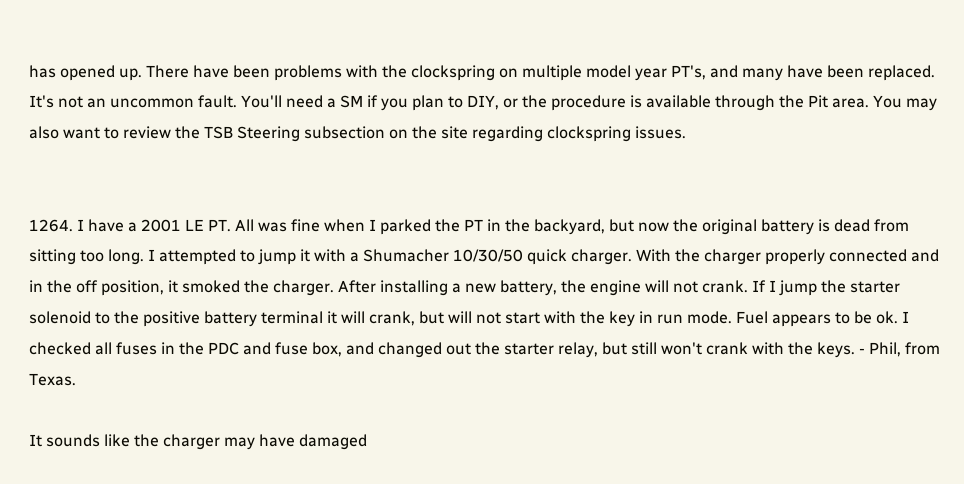has opened up. There have been problems with the clockspring on multiple model year PT's, and many have been replaced. It's not an uncommon fault. You'll need a SM if you plan to DIY, or the procedure is available through the Pit area. You may also want to review the TSB Steering subsection on the site regarding clockspring issues.


1264. I have a 2001 LE PT. All was fine when I parked the PT in the backyard, but now the original battery is dead from sitting too long. I attempted to jump it with a Shumacher 10/30/50 quick charger. With the charger properly connected and in the off position, it smoked the charger. After installing a new battery, the engine will not crank. If I jump the starter solenoid to the positive battery terminal it will crank, but will not start with the key in run mode. Fuel appears to be ok. I checked all fuses in the PDC and fuse box, and changed out the starter relay, but still won't crank with the keys. - Phil, from Texas.

It sounds like the charger may have damaged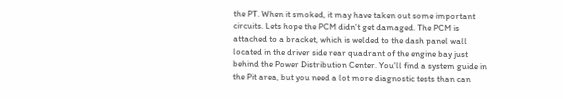the PT. When it smoked, it may have taken out some important circuits. Lets hope the PCM didn't get damaged. The PCM is attached to a bracket, which is welded to the dash panel wall located in the driver side rear quadrant of the engine bay just behind the Power Distribution Center. You'll find a system guide in the Pit area, but you need a lot more diagnostic tests than can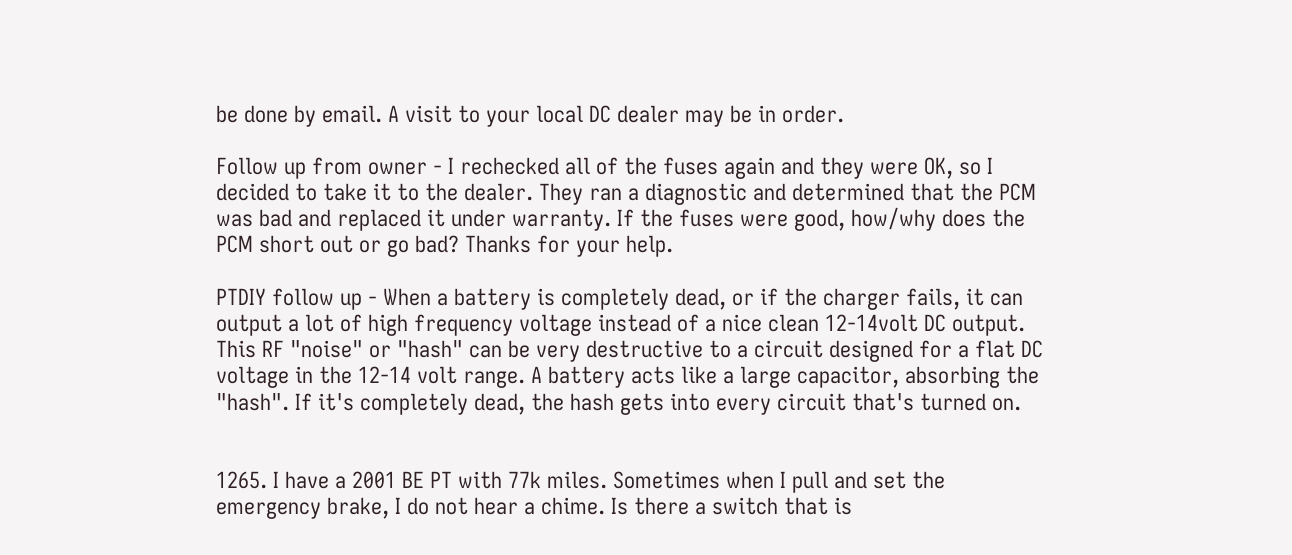be done by email. A visit to your local DC dealer may be in order.

Follow up from owner - I rechecked all of the fuses again and they were OK, so I decided to take it to the dealer. They ran a diagnostic and determined that the PCM was bad and replaced it under warranty. If the fuses were good, how/why does the PCM short out or go bad? Thanks for your help.

PTDIY follow up - When a battery is completely dead, or if the charger fails, it can output a lot of high frequency voltage instead of a nice clean 12-14volt DC output. This RF "noise" or "hash" can be very destructive to a circuit designed for a flat DC voltage in the 12-14 volt range. A battery acts like a large capacitor, absorbing the "hash". If it's completely dead, the hash gets into every circuit that's turned on.


1265. I have a 2001 BE PT with 77k miles. Sometimes when I pull and set the emergency brake, I do not hear a chime. Is there a switch that is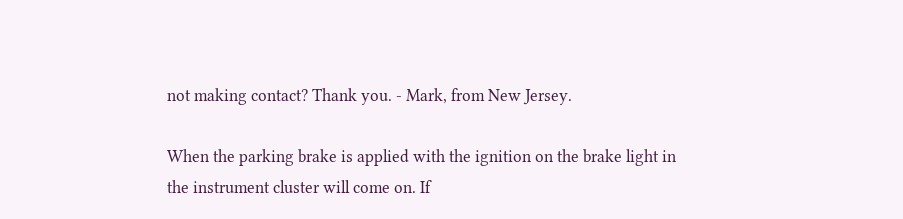not making contact? Thank you. - Mark, from New Jersey.

When the parking brake is applied with the ignition on the brake light in the instrument cluster will come on. If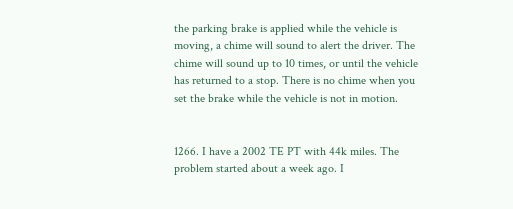the parking brake is applied while the vehicle is moving, a chime will sound to alert the driver. The chime will sound up to 10 times, or until the vehicle has returned to a stop. There is no chime when you set the brake while the vehicle is not in motion.


1266. I have a 2002 TE PT with 44k miles. The problem started about a week ago. I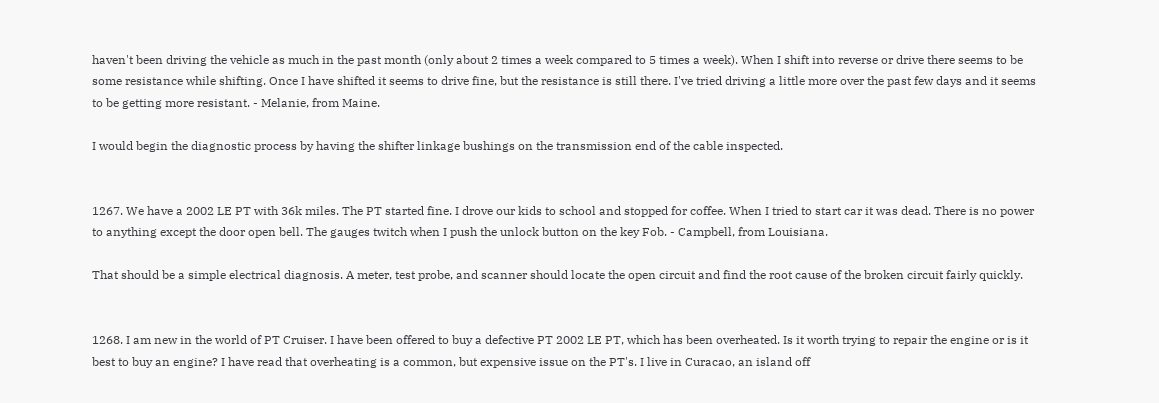haven't been driving the vehicle as much in the past month (only about 2 times a week compared to 5 times a week). When I shift into reverse or drive there seems to be some resistance while shifting. Once I have shifted it seems to drive fine, but the resistance is still there. I've tried driving a little more over the past few days and it seems to be getting more resistant. - Melanie, from Maine.

I would begin the diagnostic process by having the shifter linkage bushings on the transmission end of the cable inspected.


1267. We have a 2002 LE PT with 36k miles. The PT started fine. I drove our kids to school and stopped for coffee. When I tried to start car it was dead. There is no power to anything except the door open bell. The gauges twitch when I push the unlock button on the key Fob. - Campbell, from Louisiana.

That should be a simple electrical diagnosis. A meter, test probe, and scanner should locate the open circuit and find the root cause of the broken circuit fairly quickly.


1268. I am new in the world of PT Cruiser. I have been offered to buy a defective PT 2002 LE PT, which has been overheated. Is it worth trying to repair the engine or is it best to buy an engine? I have read that overheating is a common, but expensive issue on the PT's. I live in Curacao, an island off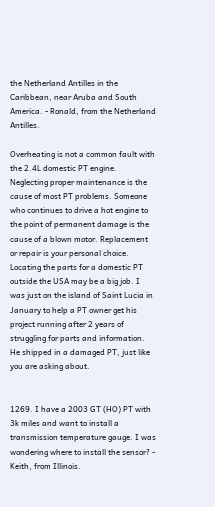the Netherland Antilles in the Caribbean, near Aruba and South America. - Ronald, from the Netherland Antilles.

Overheating is not a common fault with the 2.4L domestic PT engine. Neglecting proper maintenance is the cause of most PT problems. Someone who continues to drive a hot engine to the point of permanent damage is the cause of a blown motor. Replacement or repair is your personal choice. Locating the parts for a domestic PT outside the USA may be a big job. I was just on the island of Saint Lucia in January to help a PT owner get his project running after 2 years of struggling for parts and information. He shipped in a damaged PT, just like you are asking about.


1269. I have a 2003 GT (HO) PT with 3k miles and want to install a transmission temperature gauge. I was wondering where to install the sensor? - Keith, from Illinois.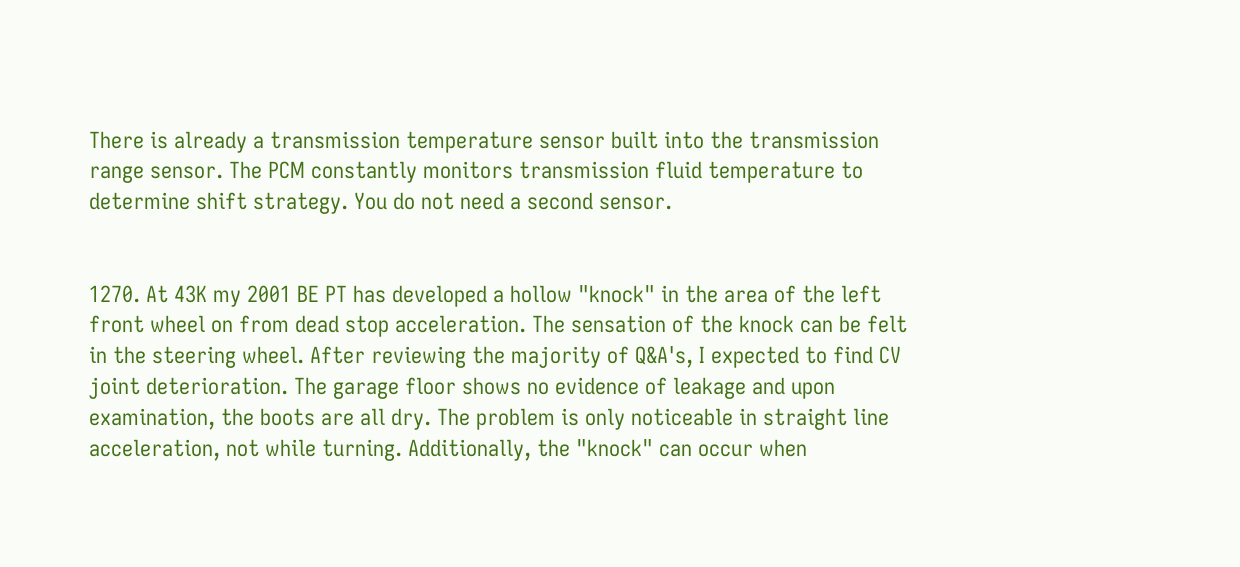There is already a transmission temperature sensor built into the transmission range sensor. The PCM constantly monitors transmission fluid temperature to determine shift strategy. You do not need a second sensor.


1270. At 43K my 2001 BE PT has developed a hollow "knock" in the area of the left front wheel on from dead stop acceleration. The sensation of the knock can be felt in the steering wheel. After reviewing the majority of Q&A's, I expected to find CV joint deterioration. The garage floor shows no evidence of leakage and upon examination, the boots are all dry. The problem is only noticeable in straight line acceleration, not while turning. Additionally, the "knock" can occur when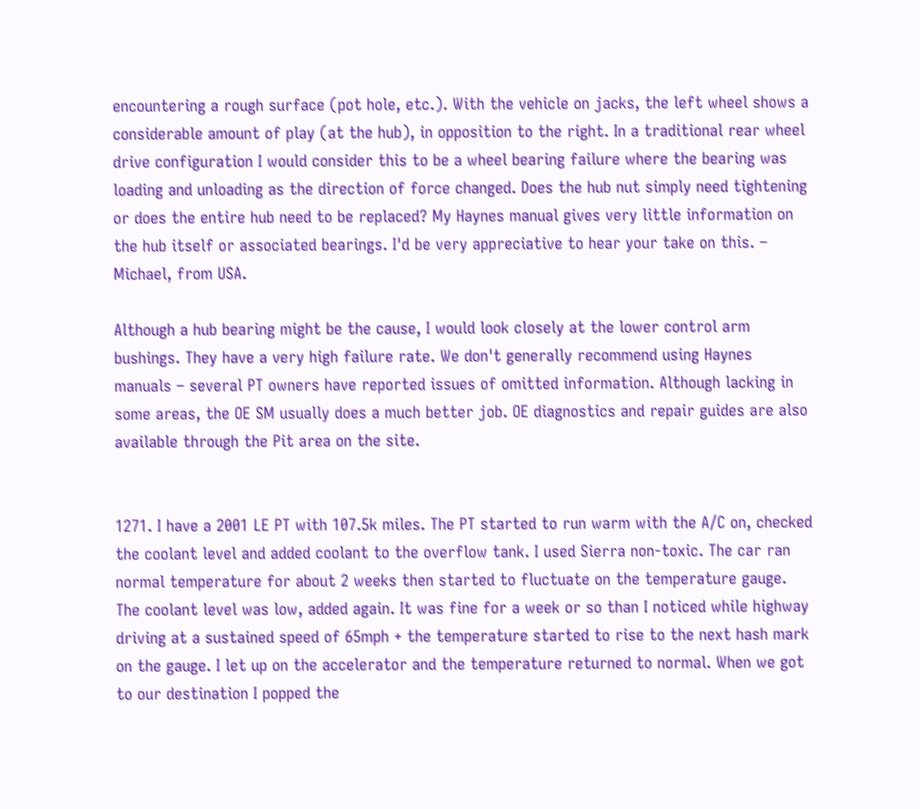encountering a rough surface (pot hole, etc.). With the vehicle on jacks, the left wheel shows a considerable amount of play (at the hub), in opposition to the right. In a traditional rear wheel drive configuration I would consider this to be a wheel bearing failure where the bearing was loading and unloading as the direction of force changed. Does the hub nut simply need tightening or does the entire hub need to be replaced? My Haynes manual gives very little information on the hub itself or associated bearings. I'd be very appreciative to hear your take on this. – Michael, from USA.

Although a hub bearing might be the cause, I would look closely at the lower control arm bushings. They have a very high failure rate. We don't generally recommend using Haynes manuals – several PT owners have reported issues of omitted information. Although lacking in some areas, the OE SM usually does a much better job. OE diagnostics and repair guides are also available through the Pit area on the site.


1271. I have a 2001 LE PT with 107.5k miles. The PT started to run warm with the A/C on, checked the coolant level and added coolant to the overflow tank. I used Sierra non-toxic. The car ran normal temperature for about 2 weeks then started to fluctuate on the temperature gauge. The coolant level was low, added again. It was fine for a week or so than I noticed while highway driving at a sustained speed of 65mph + the temperature started to rise to the next hash mark on the gauge. I let up on the accelerator and the temperature returned to normal. When we got to our destination I popped the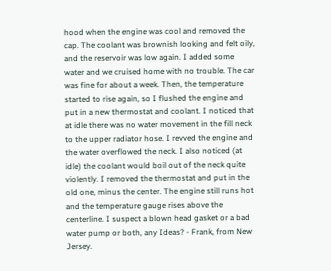hood when the engine was cool and removed the cap. The coolant was brownish looking and felt oily, and the reservoir was low again. I added some water and we cruised home with no trouble. The car was fine for about a week. Then, the temperature started to rise again, so I flushed the engine and put in a new thermostat and coolant. I noticed that at idle there was no water movement in the fill neck to the upper radiator hose. I revved the engine and the water overflowed the neck. I also noticed (at idle) the coolant would boil out of the neck quite violently. I removed the thermostat and put in the old one, minus the center. The engine still runs hot and the temperature gauge rises above the centerline. I suspect a blown head gasket or a bad water pump or both, any Ideas? - Frank, from New Jersey.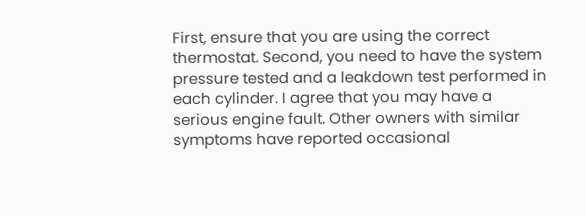First, ensure that you are using the correct thermostat. Second, you need to have the system pressure tested and a leakdown test performed in each cylinder. I agree that you may have a serious engine fault. Other owners with similar symptoms have reported occasional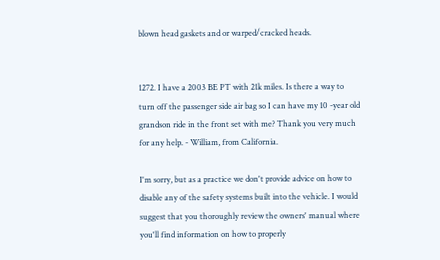blown head gaskets and or warped/cracked heads.


1272. I have a 2003 BE PT with 21k miles. Is there a way to turn off the passenger side air bag so I can have my 10 -year old grandson ride in the front set with me? Thank you very much for any help. - William, from California.

I'm sorry, but as a practice we don't provide advice on how to disable any of the safety systems built into the vehicle. I would suggest that you thoroughly review the owners' manual where you'll find information on how to properly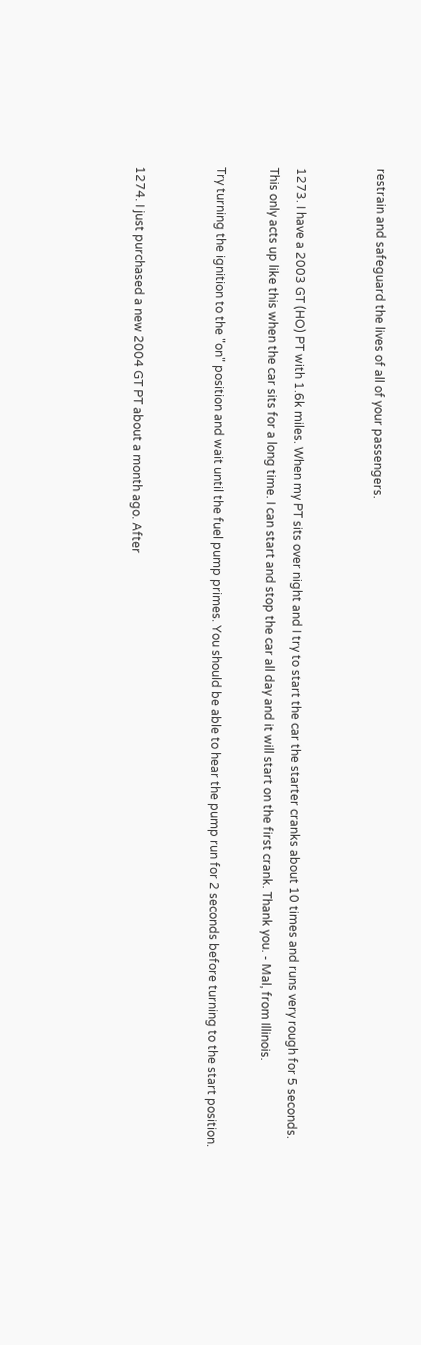restrain and safeguard the lives of all of your passengers.


1273. I have a 2003 GT (HO) PT with 1.6k miles. When my PT sits over night and I try to start the car the starter cranks about 10 times and runs very rough for 5 seconds. This only acts up like this when the car sits for a long time. I can start and stop the car all day and it will start on the first crank. Thank you. - Mal, from Illinois.

Try turning the ignition to the "on" position and wait until the fuel pump primes. You should be able to hear the pump run for 2 seconds before turning to the start position.


1274. I just purchased a new 2004 GT PT about a month ago. After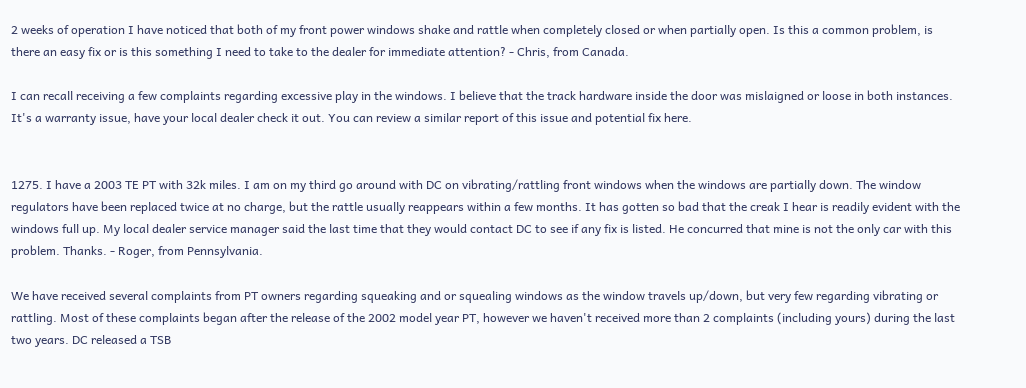2 weeks of operation I have noticed that both of my front power windows shake and rattle when completely closed or when partially open. Is this a common problem, is there an easy fix or is this something I need to take to the dealer for immediate attention? - Chris, from Canada.

I can recall receiving a few complaints regarding excessive play in the windows. I believe that the track hardware inside the door was mislaigned or loose in both instances. It's a warranty issue, have your local dealer check it out. You can review a similar report of this issue and potential fix here.


1275. I have a 2003 TE PT with 32k miles. I am on my third go around with DC on vibrating/rattling front windows when the windows are partially down. The window regulators have been replaced twice at no charge, but the rattle usually reappears within a few months. It has gotten so bad that the creak I hear is readily evident with the windows full up. My local dealer service manager said the last time that they would contact DC to see if any fix is listed. He concurred that mine is not the only car with this problem. Thanks. - Roger, from Pennsylvania.

We have received several complaints from PT owners regarding squeaking and or squealing windows as the window travels up/down, but very few regarding vibrating or rattling. Most of these complaints began after the release of the 2002 model year PT, however we haven't received more than 2 complaints (including yours) during the last two years. DC released a TSB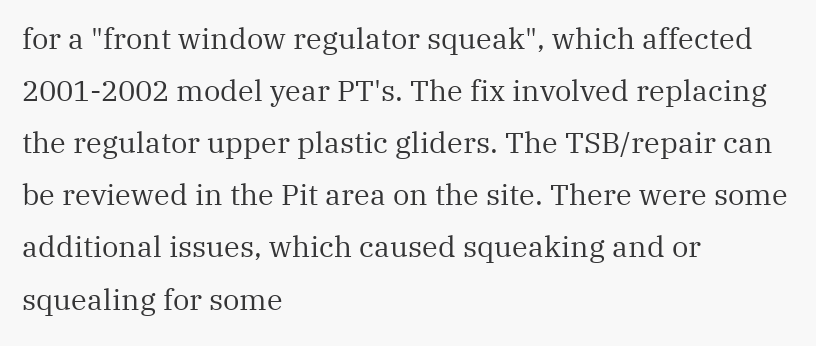for a "front window regulator squeak", which affected 2001-2002 model year PT's. The fix involved replacing the regulator upper plastic gliders. The TSB/repair can be reviewed in the Pit area on the site. There were some additional issues, which caused squeaking and or squealing for some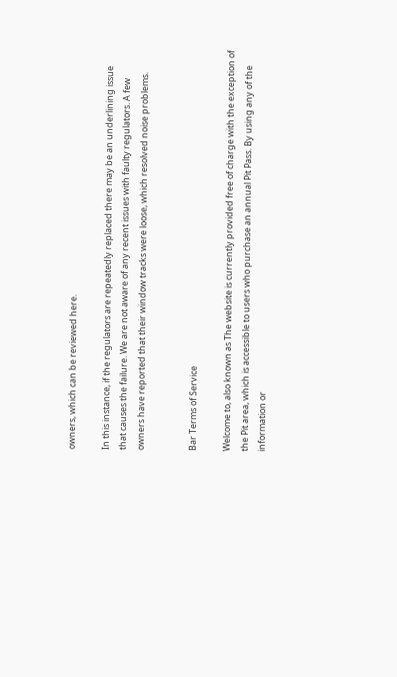owners, which can be reviewed here.

In this instance, if the regulators are repeatedly replaced there may be an underlining issue that causes the failure. We are not aware of any recent issues with faulty regulators. A few owners have reported that their window tracks were loose, which resolved noise problems.


Bar Terms of Service

Welcome to, also known as The website is currently provided free of charge with the exception of the Pit area, which is accessible to users who purchase an annual Pit Pass. By using any of the information or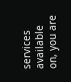services available on, you are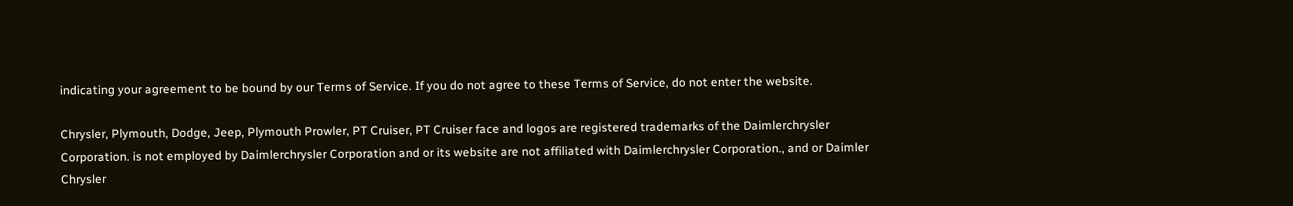indicating your agreement to be bound by our Terms of Service. If you do not agree to these Terms of Service, do not enter the website.

Chrysler, Plymouth, Dodge, Jeep, Plymouth Prowler, PT Cruiser, PT Cruiser face and logos are registered trademarks of the Daimlerchrysler Corporation. is not employed by Daimlerchrysler Corporation and or its website are not affiliated with Daimlerchrysler Corporation., and or Daimler Chrysler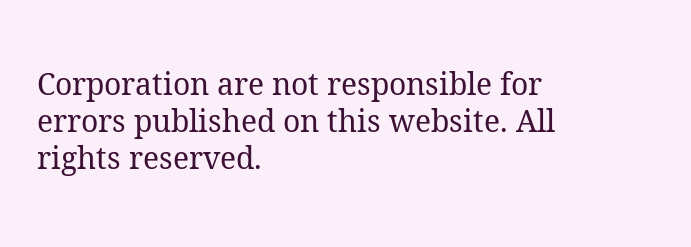Corporation are not responsible for errors published on this website. All rights reserved.